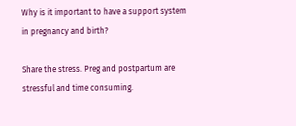Why is it important to have a support system in pregnancy and birth?

Share the stress. Preg and postpartum are stressful and time consuming.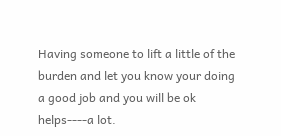Having someone to lift a little of the burden and let you know your doing a good job and you will be ok helps----a lot.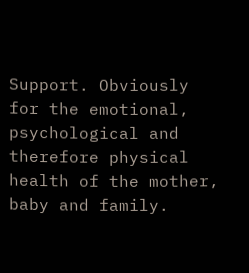Support. Obviously for the emotional, psychological and therefore physical health of the mother, baby and family.